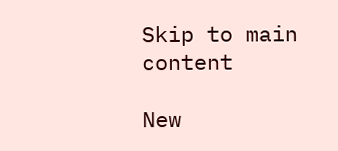Skip to main content

New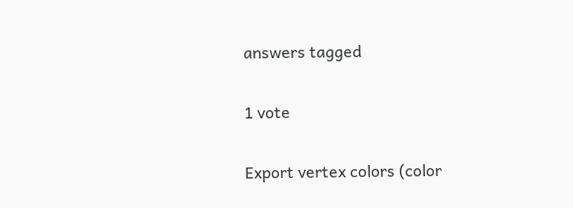answers tagged

1 vote

Export vertex colors (color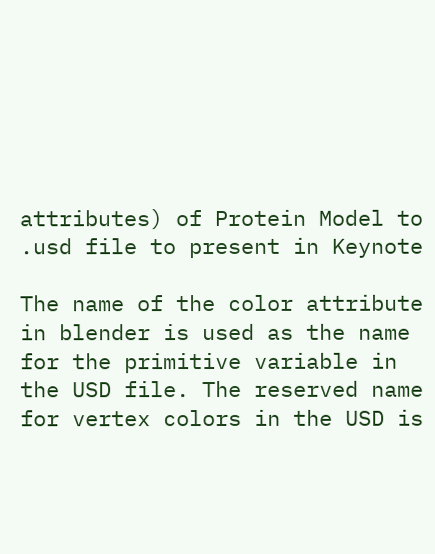attributes) of Protein Model to .usd file to present in Keynote

The name of the color attribute in blender is used as the name for the primitive variable in the USD file. The reserved name for vertex colors in the USD is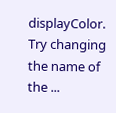displayColor. Try changing the name of the ...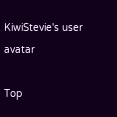KiwiStevie's user avatar

Top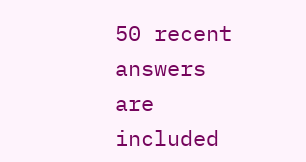50 recent answers are included